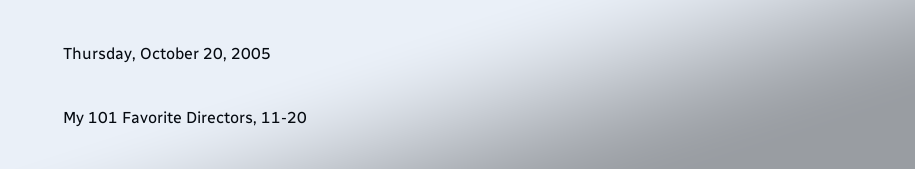Thursday, October 20, 2005

My 101 Favorite Directors, 11-20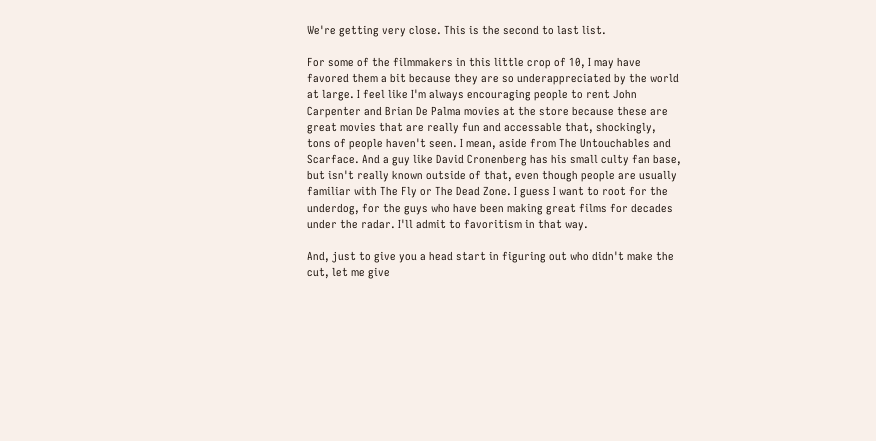We're getting very close. This is the second to last list.

For some of the filmmakers in this little crop of 10, I may have favored them a bit because they are so underappreciated by the world at large. I feel like I'm always encouraging people to rent John Carpenter and Brian De Palma movies at the store because these are great movies that are really fun and accessable that, shockingly, tons of people haven't seen. I mean, aside from The Untouchables and Scarface. And a guy like David Cronenberg has his small culty fan base, but isn't really known outside of that, even though people are usually familiar with The Fly or The Dead Zone. I guess I want to root for the underdog, for the guys who have been making great films for decades under the radar. I'll admit to favoritism in that way.

And, just to give you a head start in figuring out who didn't make the cut, let me give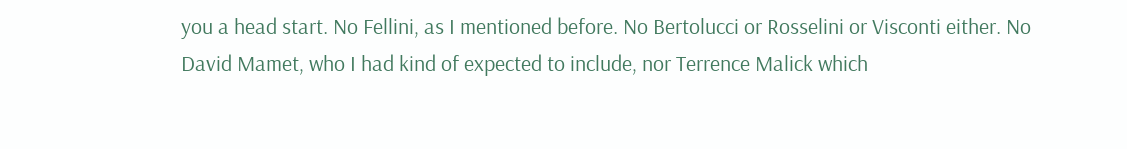you a head start. No Fellini, as I mentioned before. No Bertolucci or Rosselini or Visconti either. No David Mamet, who I had kind of expected to include, nor Terrence Malick which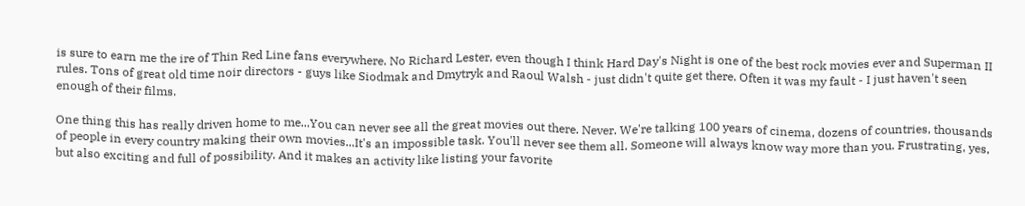is sure to earn me the ire of Thin Red Line fans everywhere. No Richard Lester, even though I think Hard Day's Night is one of the best rock movies ever and Superman II rules. Tons of great old time noir directors - guys like Siodmak and Dmytryk and Raoul Walsh - just didn't quite get there. Often it was my fault - I just haven't seen enough of their films.

One thing this has really driven home to me...You can never see all the great movies out there. Never. We're talking 100 years of cinema, dozens of countries, thousands of people in every country making their own movies...It's an impossible task. You'll never see them all. Someone will always know way more than you. Frustrating, yes, but also exciting and full of possibility. And it makes an activity like listing your favorite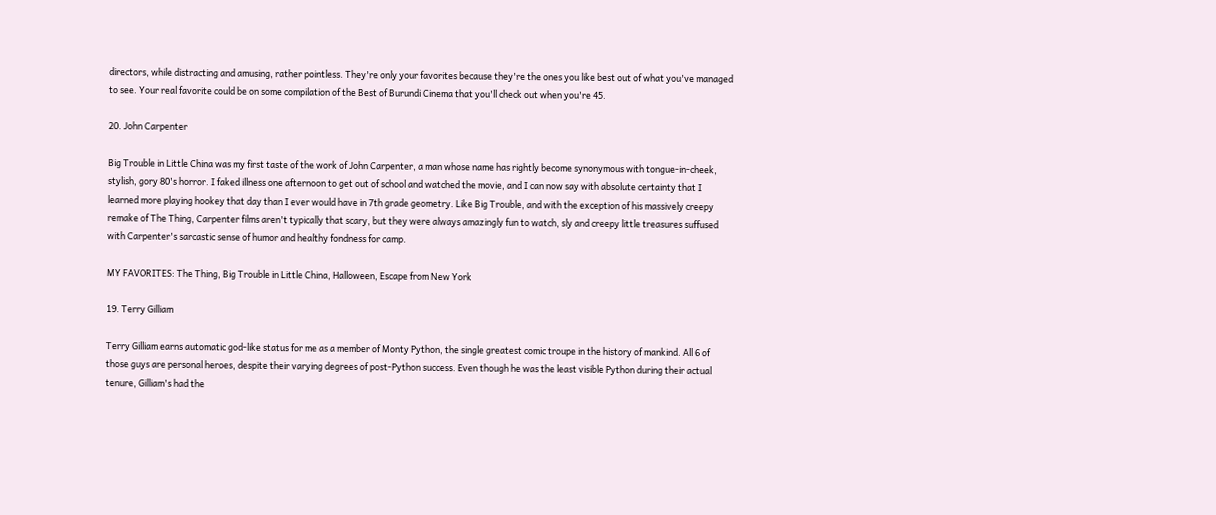directors, while distracting and amusing, rather pointless. They're only your favorites because they're the ones you like best out of what you've managed to see. Your real favorite could be on some compilation of the Best of Burundi Cinema that you'll check out when you're 45.

20. John Carpenter

Big Trouble in Little China was my first taste of the work of John Carpenter, a man whose name has rightly become synonymous with tongue-in-cheek, stylish, gory 80's horror. I faked illness one afternoon to get out of school and watched the movie, and I can now say with absolute certainty that I learned more playing hookey that day than I ever would have in 7th grade geometry. Like Big Trouble, and with the exception of his massively creepy remake of The Thing, Carpenter films aren't typically that scary, but they were always amazingly fun to watch, sly and creepy little treasures suffused with Carpenter's sarcastic sense of humor and healthy fondness for camp.

MY FAVORITES: The Thing, Big Trouble in Little China, Halloween, Escape from New York

19. Terry Gilliam

Terry Gilliam earns automatic god-like status for me as a member of Monty Python, the single greatest comic troupe in the history of mankind. All 6 of those guys are personal heroes, despite their varying degrees of post-Python success. Even though he was the least visible Python during their actual tenure, Gilliam's had the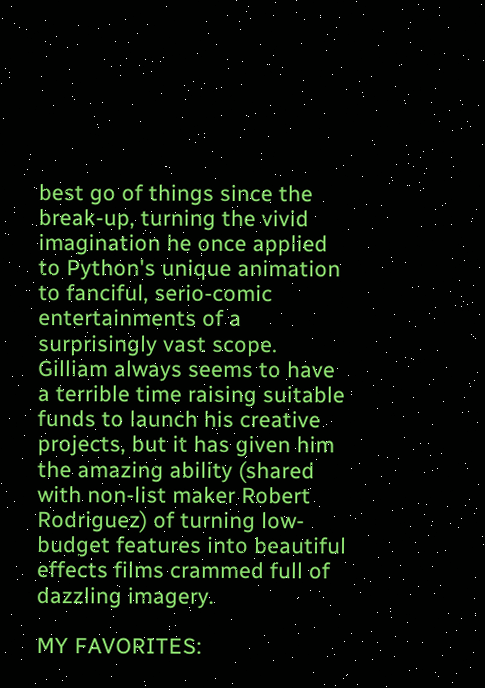best go of things since the break-up, turning the vivid imagination he once applied to Python's unique animation to fanciful, serio-comic entertainments of a surprisingly vast scope. Gilliam always seems to have a terrible time raising suitable funds to launch his creative projects, but it has given him the amazing ability (shared with non-list maker Robert Rodriguez) of turning low-budget features into beautiful effects films crammed full of dazzling imagery.

MY FAVORITES: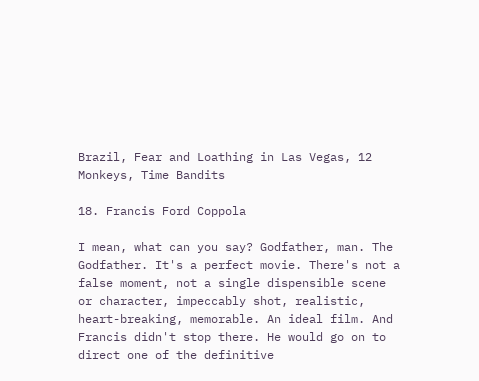Brazil, Fear and Loathing in Las Vegas, 12 Monkeys, Time Bandits

18. Francis Ford Coppola

I mean, what can you say? Godfather, man. The Godfather. It's a perfect movie. There's not a false moment, not a single dispensible scene or character, impeccably shot, realistic, heart-breaking, memorable. An ideal film. And Francis didn't stop there. He would go on to direct one of the definitive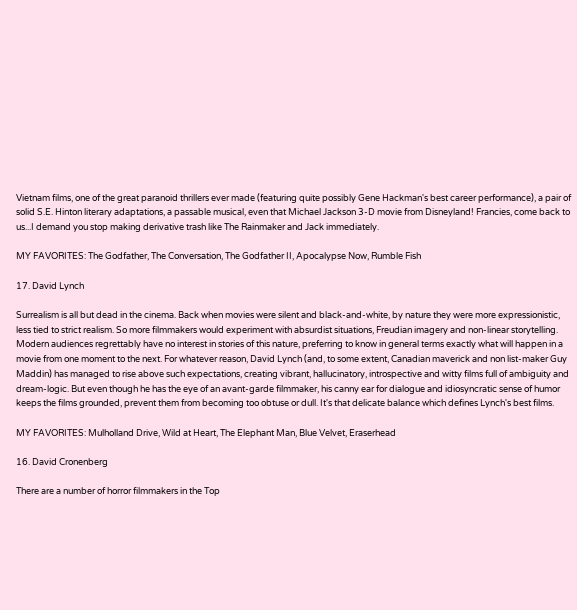Vietnam films, one of the great paranoid thrillers ever made (featuring quite possibly Gene Hackman's best career performance), a pair of solid S.E. Hinton literary adaptations, a passable musical, even that Michael Jackson 3-D movie from Disneyland! Francies, come back to us...I demand you stop making derivative trash like The Rainmaker and Jack immediately.

MY FAVORITES: The Godfather, The Conversation, The Godfather II, Apocalypse Now, Rumble Fish

17. David Lynch

Surrealism is all but dead in the cinema. Back when movies were silent and black-and-white, by nature they were more expressionistic, less tied to strict realism. So more filmmakers would experiment with absurdist situations, Freudian imagery and non-linear storytelling. Modern audiences regrettably have no interest in stories of this nature, preferring to know in general terms exactly what will happen in a movie from one moment to the next. For whatever reason, David Lynch (and, to some extent, Canadian maverick and non list-maker Guy Maddin) has managed to rise above such expectations, creating vibrant, hallucinatory, introspective and witty films full of ambiguity and dream-logic. But even though he has the eye of an avant-garde filmmaker, his canny ear for dialogue and idiosyncratic sense of humor keeps the films grounded, prevent them from becoming too obtuse or dull. It's that delicate balance which defines Lynch's best films.

MY FAVORITES: Mulholland Drive, Wild at Heart, The Elephant Man, Blue Velvet, Eraserhead

16. David Cronenberg

There are a number of horror filmmakers in the Top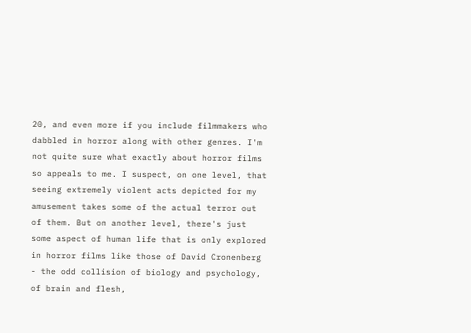20, and even more if you include filmmakers who dabbled in horror along with other genres. I'm not quite sure what exactly about horror films so appeals to me. I suspect, on one level, that seeing extremely violent acts depicted for my amusement takes some of the actual terror out of them. But on another level, there's just some aspect of human life that is only explored in horror films like those of David Cronenberg - the odd collision of biology and psychology, of brain and flesh,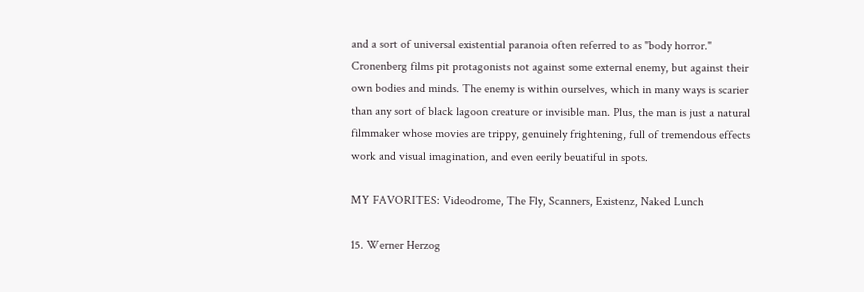and a sort of universal existential paranoia often referred to as "body horror." Cronenberg films pit protagonists not against some external enemy, but against their own bodies and minds. The enemy is within ourselves, which in many ways is scarier than any sort of black lagoon creature or invisible man. Plus, the man is just a natural filmmaker whose movies are trippy, genuinely frightening, full of tremendous effects work and visual imagination, and even eerily beuatiful in spots.

MY FAVORITES: Videodrome, The Fly, Scanners, Existenz, Naked Lunch

15. Werner Herzog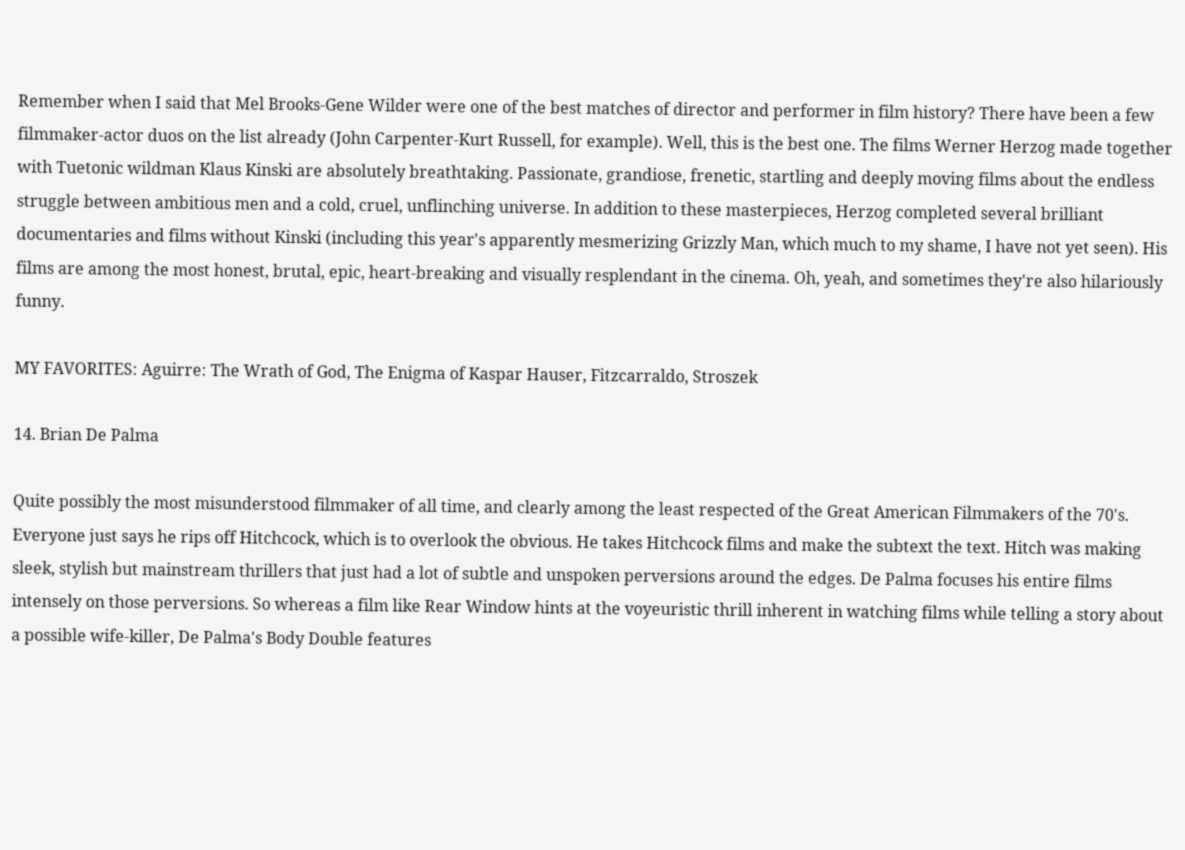Remember when I said that Mel Brooks-Gene Wilder were one of the best matches of director and performer in film history? There have been a few filmmaker-actor duos on the list already (John Carpenter-Kurt Russell, for example). Well, this is the best one. The films Werner Herzog made together with Tuetonic wildman Klaus Kinski are absolutely breathtaking. Passionate, grandiose, frenetic, startling and deeply moving films about the endless struggle between ambitious men and a cold, cruel, unflinching universe. In addition to these masterpieces, Herzog completed several brilliant documentaries and films without Kinski (including this year's apparently mesmerizing Grizzly Man, which much to my shame, I have not yet seen). His films are among the most honest, brutal, epic, heart-breaking and visually resplendant in the cinema. Oh, yeah, and sometimes they're also hilariously funny.

MY FAVORITES: Aguirre: The Wrath of God, The Enigma of Kaspar Hauser, Fitzcarraldo, Stroszek

14. Brian De Palma

Quite possibly the most misunderstood filmmaker of all time, and clearly among the least respected of the Great American Filmmakers of the 70's. Everyone just says he rips off Hitchcock, which is to overlook the obvious. He takes Hitchcock films and make the subtext the text. Hitch was making sleek, stylish but mainstream thrillers that just had a lot of subtle and unspoken perversions around the edges. De Palma focuses his entire films intensely on those perversions. So whereas a film like Rear Window hints at the voyeuristic thrill inherent in watching films while telling a story about a possible wife-killer, De Palma's Body Double features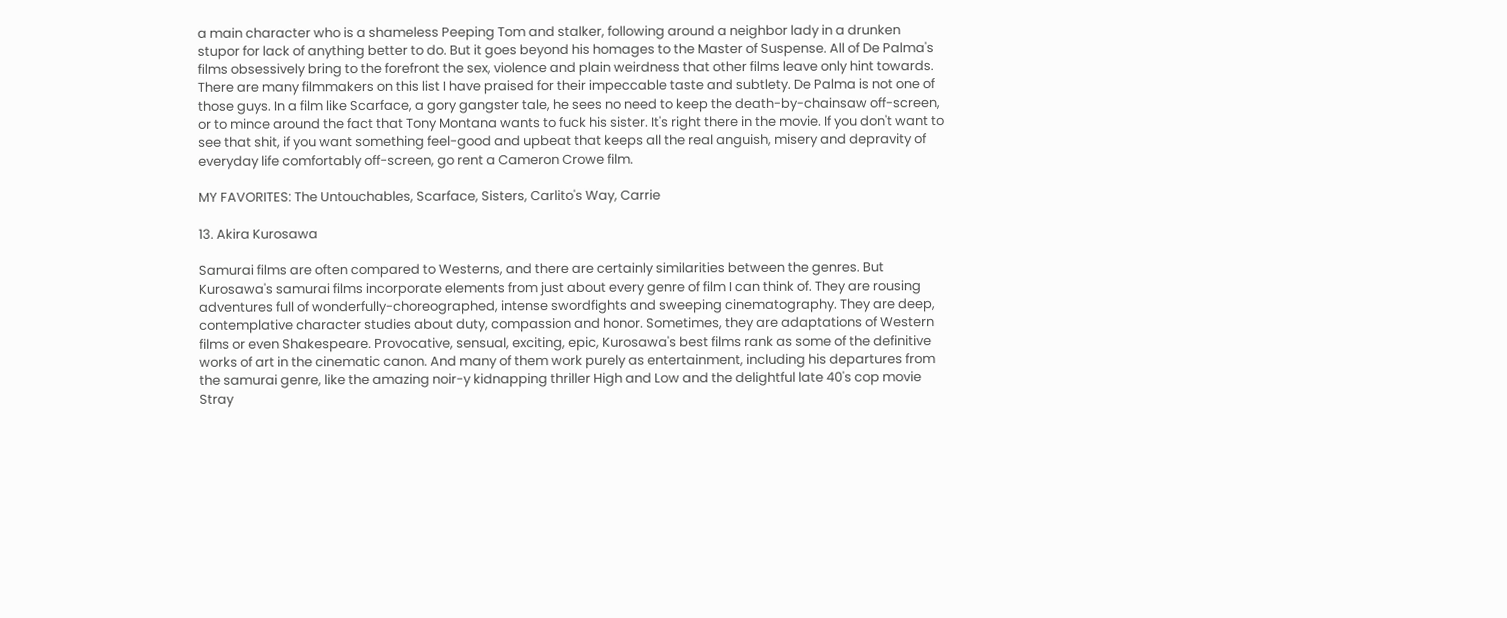a main character who is a shameless Peeping Tom and stalker, following around a neighbor lady in a drunken stupor for lack of anything better to do. But it goes beyond his homages to the Master of Suspense. All of De Palma's films obsessively bring to the forefront the sex, violence and plain weirdness that other films leave only hint towards. There are many filmmakers on this list I have praised for their impeccable taste and subtlety. De Palma is not one of those guys. In a film like Scarface, a gory gangster tale, he sees no need to keep the death-by-chainsaw off-screen, or to mince around the fact that Tony Montana wants to fuck his sister. It's right there in the movie. If you don't want to see that shit, if you want something feel-good and upbeat that keeps all the real anguish, misery and depravity of everyday life comfortably off-screen, go rent a Cameron Crowe film.

MY FAVORITES: The Untouchables, Scarface, Sisters, Carlito's Way, Carrie

13. Akira Kurosawa

Samurai films are often compared to Westerns, and there are certainly similarities between the genres. But Kurosawa's samurai films incorporate elements from just about every genre of film I can think of. They are rousing adventures full of wonderfully-choreographed, intense swordfights and sweeping cinematography. They are deep, contemplative character studies about duty, compassion and honor. Sometimes, they are adaptations of Western films or even Shakespeare. Provocative, sensual, exciting, epic, Kurosawa's best films rank as some of the definitive works of art in the cinematic canon. And many of them work purely as entertainment, including his departures from the samurai genre, like the amazing noir-y kidnapping thriller High and Low and the delightful late 40's cop movie Stray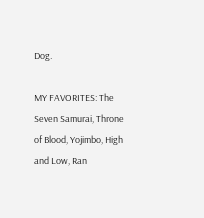Dog.

MY FAVORITES: The Seven Samurai, Throne of Blood, Yojimbo, High and Low, Ran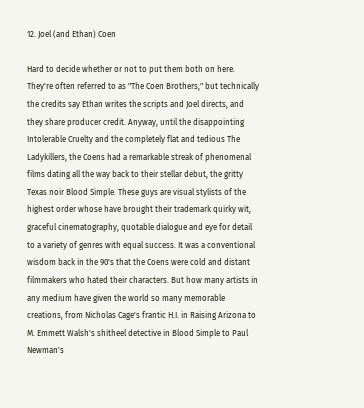12. Joel (and Ethan) Coen

Hard to decide whether or not to put them both on here. They're often referred to as "The Coen Brothers," but technically the credits say Ethan writes the scripts and Joel directs, and they share producer credit. Anyway, until the disappointing Intolerable Cruelty and the completely flat and tedious The Ladykillers, the Coens had a remarkable streak of phenomenal films dating all the way back to their stellar debut, the gritty Texas noir Blood Simple. These guys are visual stylists of the highest order whose have brought their trademark quirky wit, graceful cinematography, quotable dialogue and eye for detail to a variety of genres with equal success. It was a conventional wisdom back in the 90's that the Coens were cold and distant filmmakers who hated their characters. But how many artists in any medium have given the world so many memorable creations, from Nicholas Cage's frantic H.I. in Raising Arizona to M. Emmett Walsh's shitheel detective in Blood Simple to Paul Newman's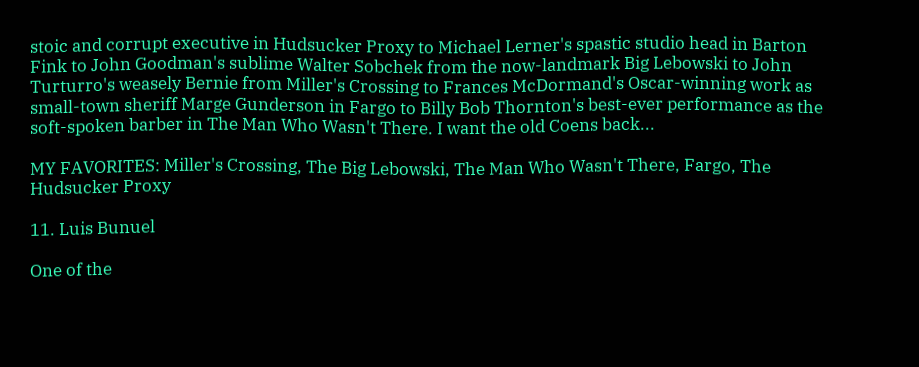stoic and corrupt executive in Hudsucker Proxy to Michael Lerner's spastic studio head in Barton Fink to John Goodman's sublime Walter Sobchek from the now-landmark Big Lebowski to John Turturro's weasely Bernie from Miller's Crossing to Frances McDormand's Oscar-winning work as small-town sheriff Marge Gunderson in Fargo to Billy Bob Thornton's best-ever performance as the soft-spoken barber in The Man Who Wasn't There. I want the old Coens back...

MY FAVORITES: Miller's Crossing, The Big Lebowski, The Man Who Wasn't There, Fargo, The Hudsucker Proxy

11. Luis Bunuel

One of the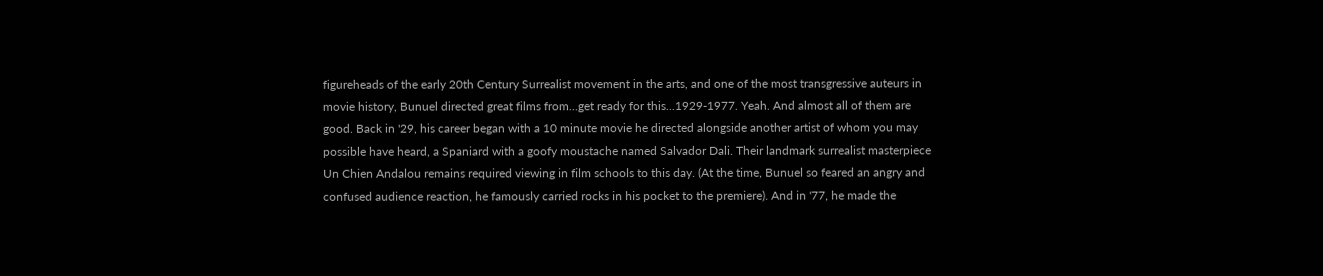figureheads of the early 20th Century Surrealist movement in the arts, and one of the most transgressive auteurs in movie history, Bunuel directed great films from...get ready for this...1929-1977. Yeah. And almost all of them are good. Back in '29, his career began with a 10 minute movie he directed alongside another artist of whom you may possible have heard, a Spaniard with a goofy moustache named Salvador Dali. Their landmark surrealist masterpiece Un Chien Andalou remains required viewing in film schools to this day. (At the time, Bunuel so feared an angry and confused audience reaction, he famously carried rocks in his pocket to the premiere). And in '77, he made the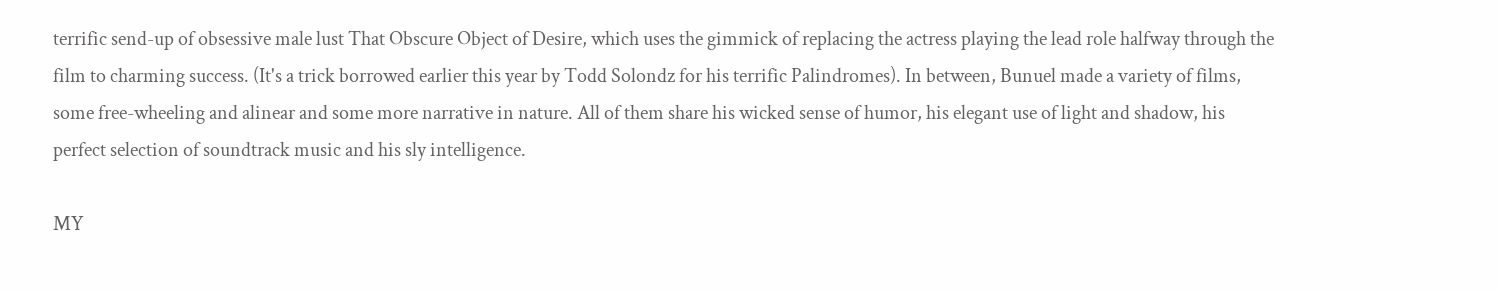terrific send-up of obsessive male lust That Obscure Object of Desire, which uses the gimmick of replacing the actress playing the lead role halfway through the film to charming success. (It's a trick borrowed earlier this year by Todd Solondz for his terrific Palindromes). In between, Bunuel made a variety of films, some free-wheeling and alinear and some more narrative in nature. All of them share his wicked sense of humor, his elegant use of light and shadow, his perfect selection of soundtrack music and his sly intelligence.

MY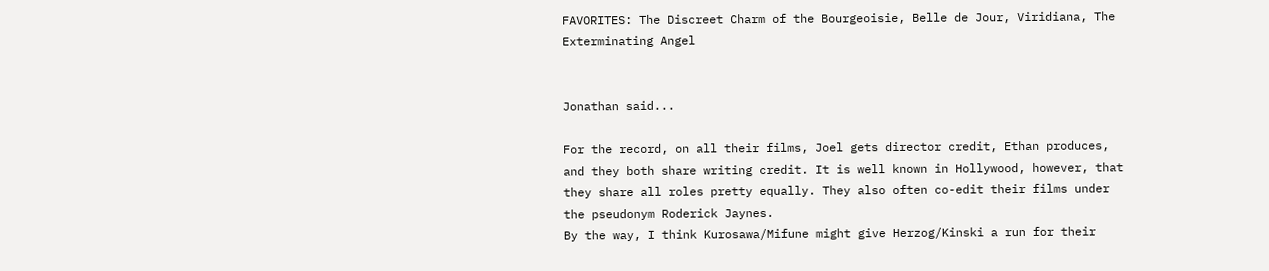FAVORITES: The Discreet Charm of the Bourgeoisie, Belle de Jour, Viridiana, The Exterminating Angel


Jonathan said...

For the record, on all their films, Joel gets director credit, Ethan produces, and they both share writing credit. It is well known in Hollywood, however, that they share all roles pretty equally. They also often co-edit their films under the pseudonym Roderick Jaynes.
By the way, I think Kurosawa/Mifune might give Herzog/Kinski a run for their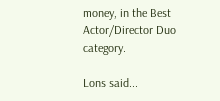money, in the Best Actor/Director Duo category.

Lons said...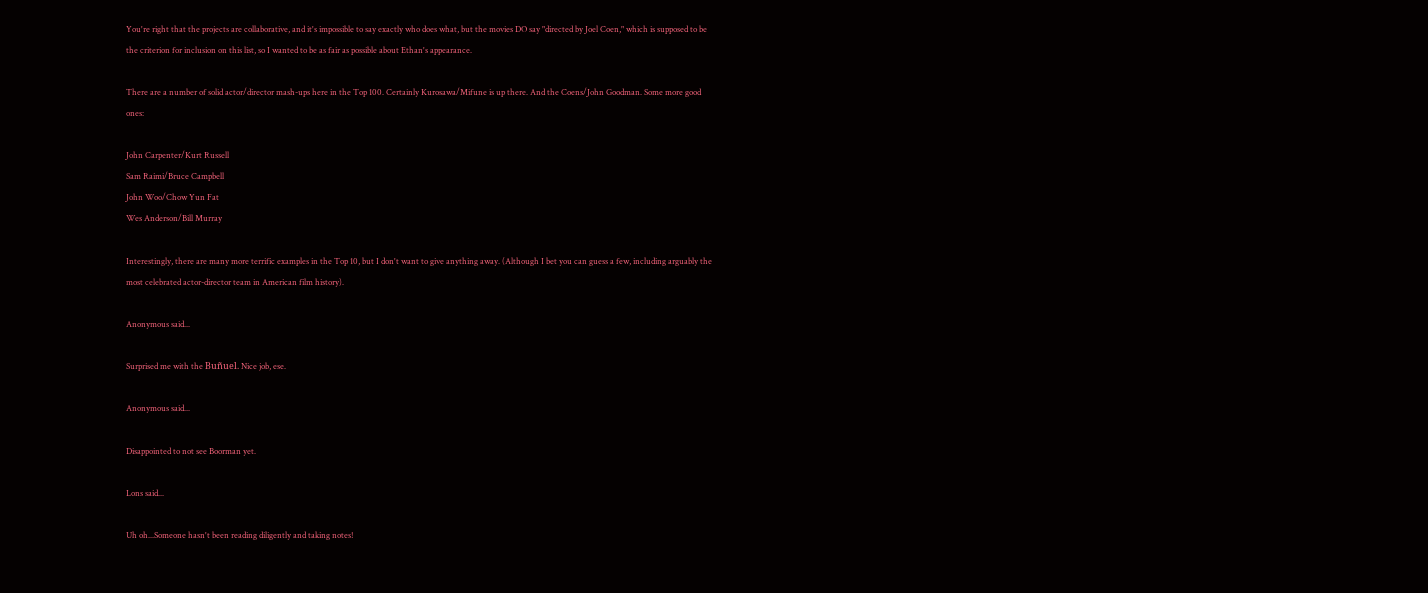You're right that the projects are collaborative, and it's impossible to say exactly who does what, but the movies DO say "directed by Joel Coen," which is supposed to be the criterion for inclusion on this list, so I wanted to be as fair as possible about Ethan's appearance.

There are a number of solid actor/director mash-ups here in the Top 100. Certainly Kurosawa/Mifune is up there. And the Coens/John Goodman. Some more good ones:

John Carpenter/Kurt Russell
Sam Raimi/Bruce Campbell
John Woo/Chow Yun Fat
Wes Anderson/Bill Murray

Interestingly, there are many more terrific examples in the Top 10, but I don't want to give anything away. (Although I bet you can guess a few, including arguably the most celebrated actor-director team in American film history).

Anonymous said...

Surprised me with the Buñuel. Nice job, ese.

Anonymous said...

Disappointed to not see Boorman yet.

Lons said...

Uh oh...Someone hasn't been reading diligently and taking notes!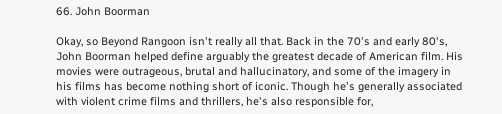66. John Boorman

Okay, so Beyond Rangoon isn't really all that. Back in the 70's and early 80's, John Boorman helped define arguably the greatest decade of American film. His movies were outrageous, brutal and hallucinatory, and some of the imagery in his films has become nothing short of iconic. Though he's generally associated with violent crime films and thrillers, he's also responsible for,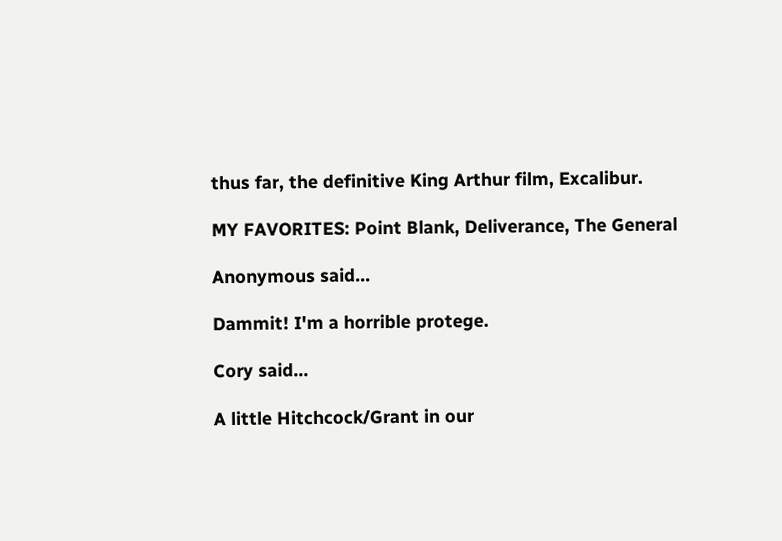thus far, the definitive King Arthur film, Excalibur.

MY FAVORITES: Point Blank, Deliverance, The General

Anonymous said...

Dammit! I'm a horrible protege.

Cory said...

A little Hitchcock/Grant in our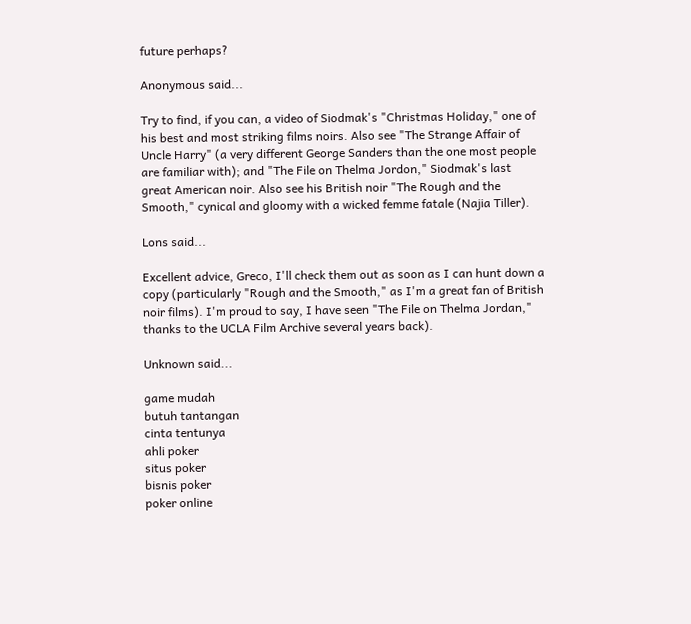future perhaps?

Anonymous said...

Try to find, if you can, a video of Siodmak's "Christmas Holiday," one of his best and most striking films noirs. Also see "The Strange Affair of Uncle Harry" (a very different George Sanders than the one most people are familiar with); and "The File on Thelma Jordon," Siodmak's last great American noir. Also see his British noir "The Rough and the Smooth," cynical and gloomy with a wicked femme fatale (Najia Tiller).

Lons said...

Excellent advice, Greco, I'll check them out as soon as I can hunt down a copy (particularly "Rough and the Smooth," as I'm a great fan of British noir films). I'm proud to say, I have seen "The File on Thelma Jordan," thanks to the UCLA Film Archive several years back).

Unknown said...

game mudah
butuh tantangan
cinta tentunya
ahli poker
situs poker
bisnis poker
poker online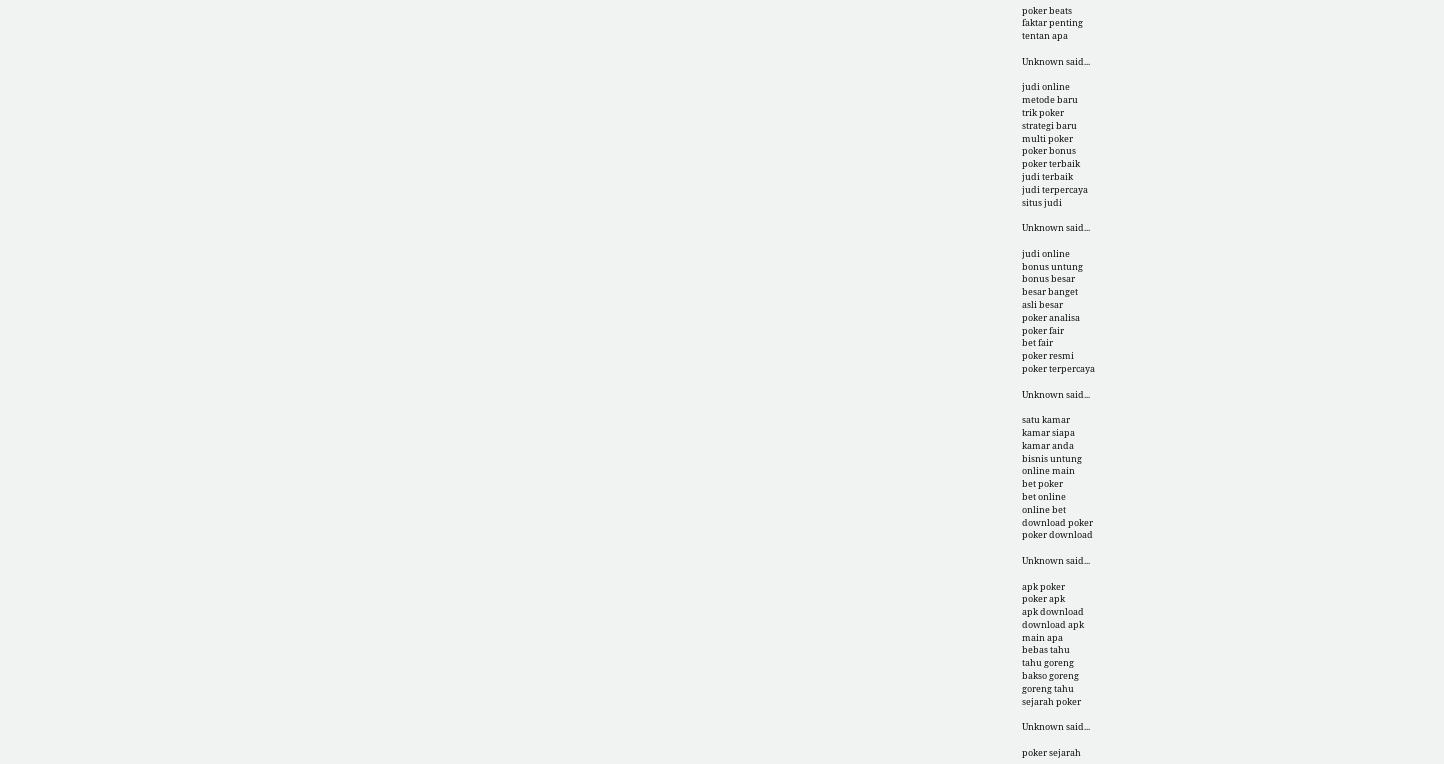poker beats
faktar penting
tentan apa

Unknown said...

judi online
metode baru
trik poker
strategi baru
multi poker
poker bonus
poker terbaik
judi terbaik
judi terpercaya
situs judi

Unknown said...

judi online
bonus untung
bonus besar
besar banget
asli besar
poker analisa
poker fair
bet fair
poker resmi
poker terpercaya

Unknown said...

satu kamar
kamar siapa
kamar anda
bisnis untung
online main
bet poker
bet online
online bet
download poker
poker download

Unknown said...

apk poker
poker apk
apk download
download apk
main apa
bebas tahu
tahu goreng
bakso goreng
goreng tahu
sejarah poker

Unknown said...

poker sejarah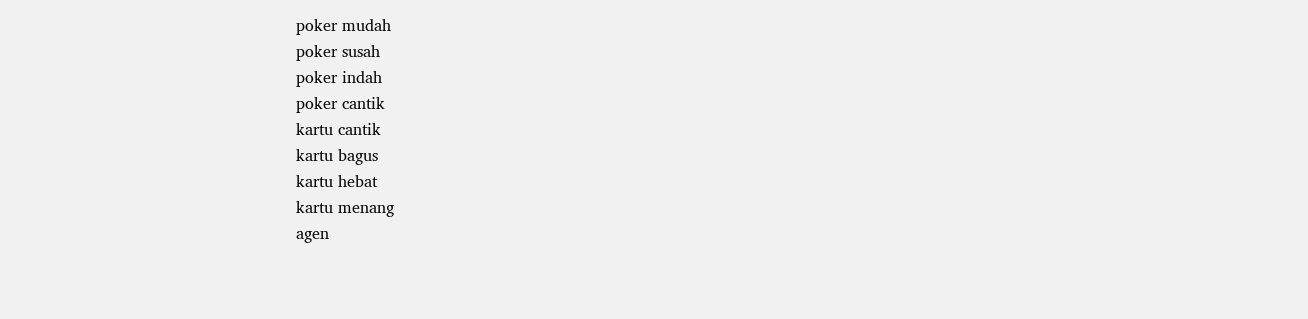poker mudah
poker susah
poker indah
poker cantik
kartu cantik
kartu bagus
kartu hebat
kartu menang
agen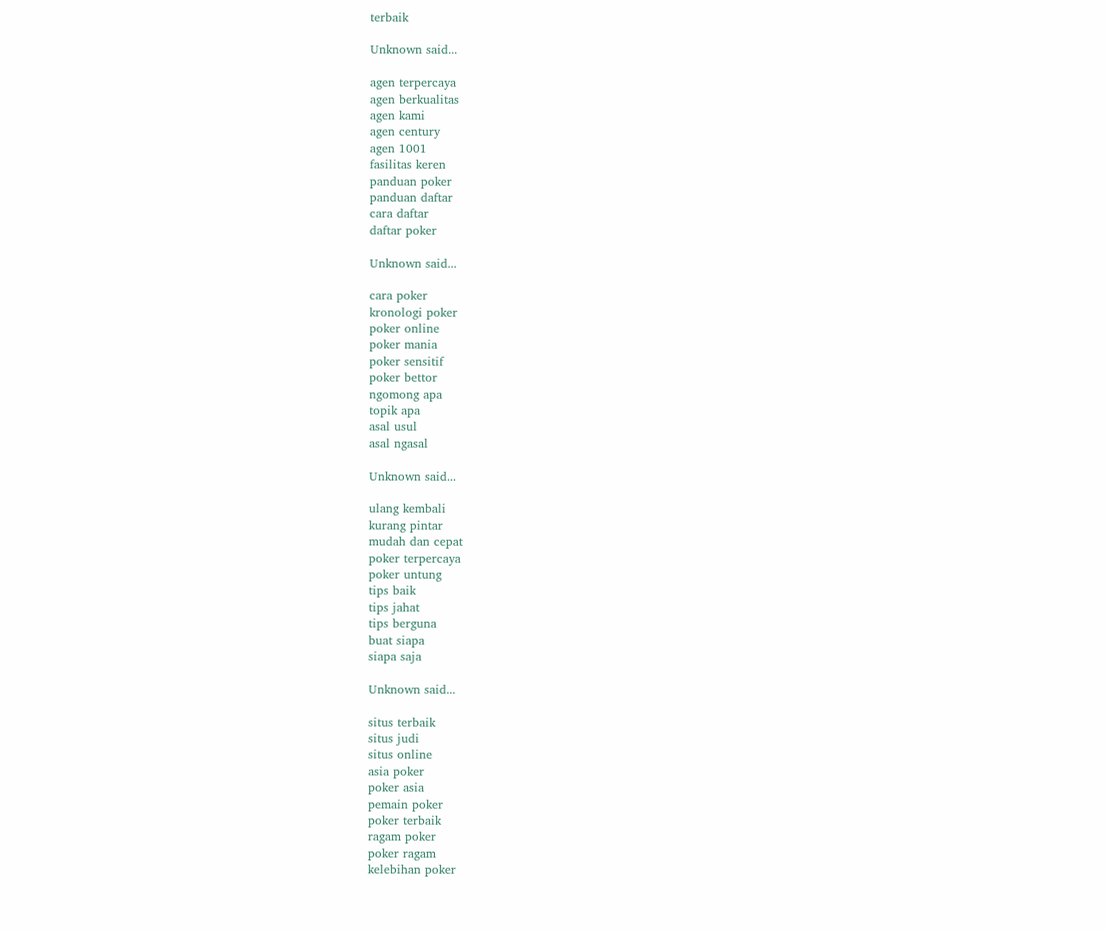terbaik

Unknown said...

agen terpercaya
agen berkualitas
agen kami
agen century
agen 1001
fasilitas keren
panduan poker
panduan daftar
cara daftar
daftar poker

Unknown said...

cara poker
kronologi poker
poker online
poker mania
poker sensitif
poker bettor
ngomong apa
topik apa
asal usul
asal ngasal

Unknown said...

ulang kembali
kurang pintar
mudah dan cepat
poker terpercaya
poker untung
tips baik
tips jahat
tips berguna
buat siapa
siapa saja

Unknown said...

situs terbaik
situs judi
situs online
asia poker
poker asia
pemain poker
poker terbaik
ragam poker
poker ragam
kelebihan poker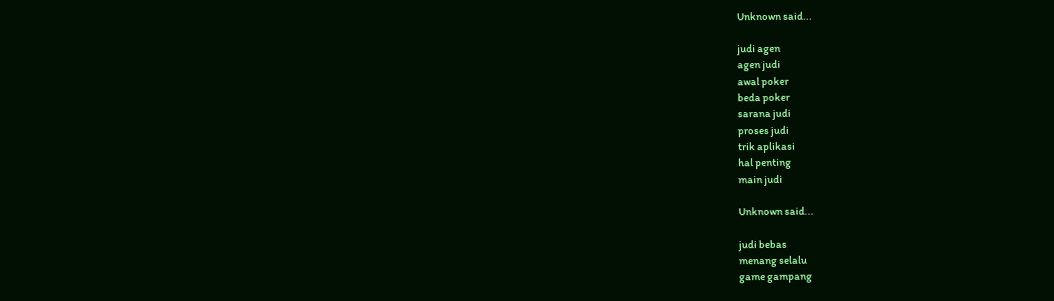Unknown said...

judi agen
agen judi
awal poker
beda poker
sarana judi
proses judi
trik aplikasi
hal penting
main judi

Unknown said...

judi bebas
menang selalu
game gampang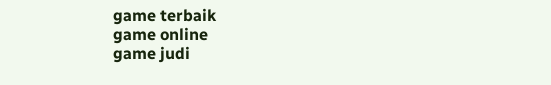game terbaik
game online
game judi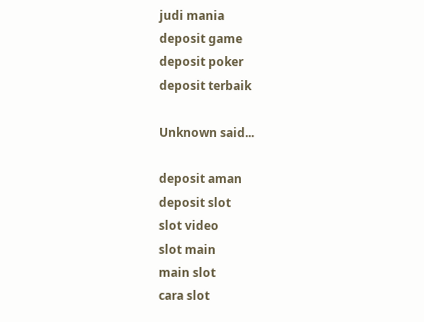judi mania
deposit game
deposit poker
deposit terbaik

Unknown said...

deposit aman
deposit slot
slot video
slot main
main slot
cara slot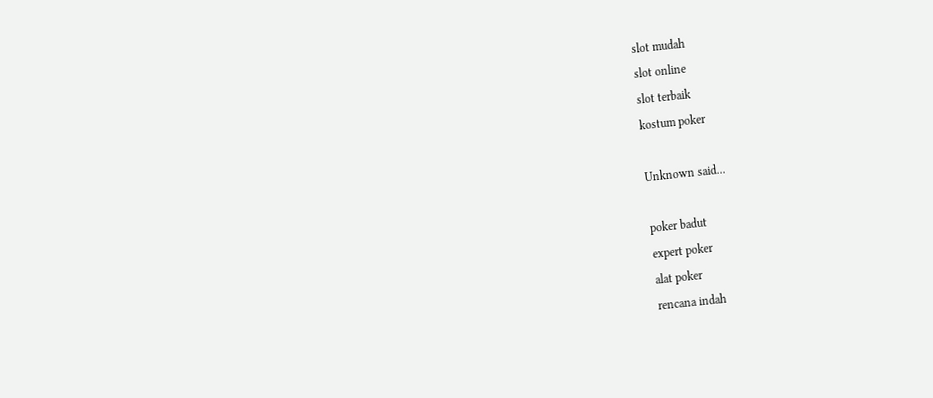slot mudah
slot online
slot terbaik
kostum poker

Unknown said...

poker badut
expert poker
alat poker
rencana indah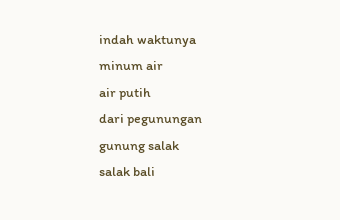indah waktunya
minum air
air putih
dari pegunungan
gunung salak
salak bali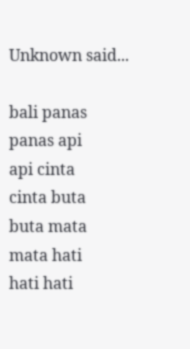Unknown said...

bali panas
panas api
api cinta
cinta buta
buta mata
mata hati
hati hati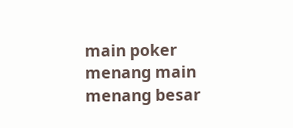main poker
menang main
menang besar